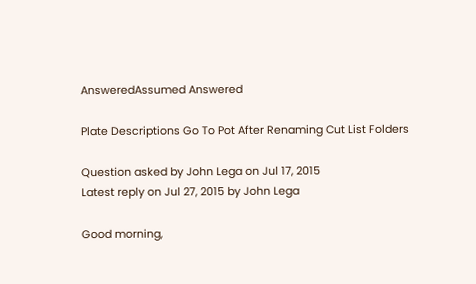AnsweredAssumed Answered

Plate Descriptions Go To Pot After Renaming Cut List Folders

Question asked by John Lega on Jul 17, 2015
Latest reply on Jul 27, 2015 by John Lega

Good morning,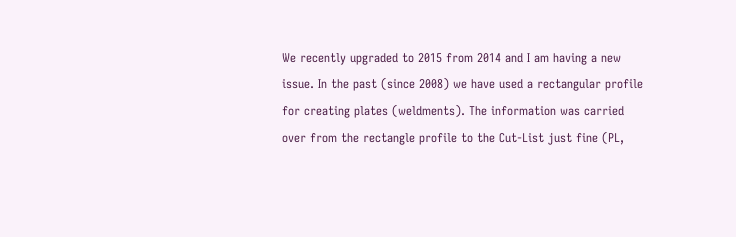We recently upgraded to 2015 from 2014 and I am having a new issue. In the past (since 2008) we have used a rectangular profile for creating plates (weldments). The information was carried over from the rectangle profile to the Cut-List just fine (PL,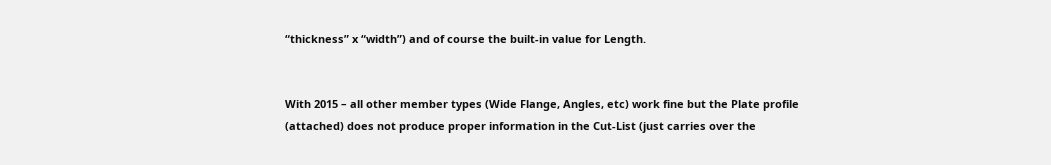“thickness” x “width”) and of course the built-in value for Length.


With 2015 – all other member types (Wide Flange, Angles, etc) work fine but the Plate profile (attached) does not produce proper information in the Cut-List (just carries over the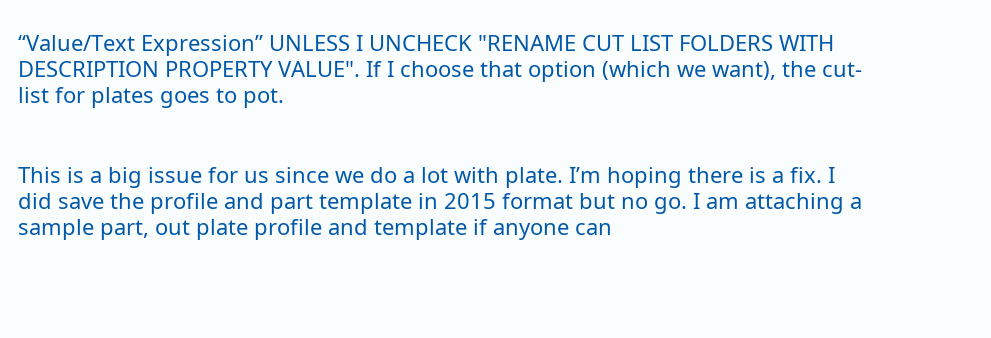“Value/Text Expression” UNLESS I UNCHECK "RENAME CUT LIST FOLDERS WITH DESCRIPTION PROPERTY VALUE". If I choose that option (which we want), the cut-list for plates goes to pot.


This is a big issue for us since we do a lot with plate. I’m hoping there is a fix. I did save the profile and part template in 2015 format but no go. I am attaching a sample part, out plate profile and template if anyone can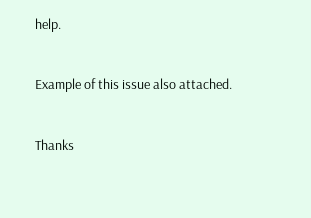help.


Example of this issue also attached.


Thanks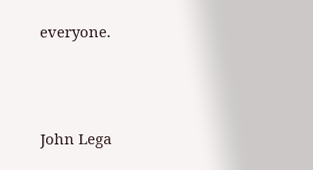everyone.




John Lega